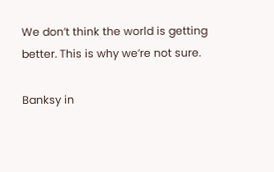We don’t think the world is getting better. This is why we’re not sure.

Banksy in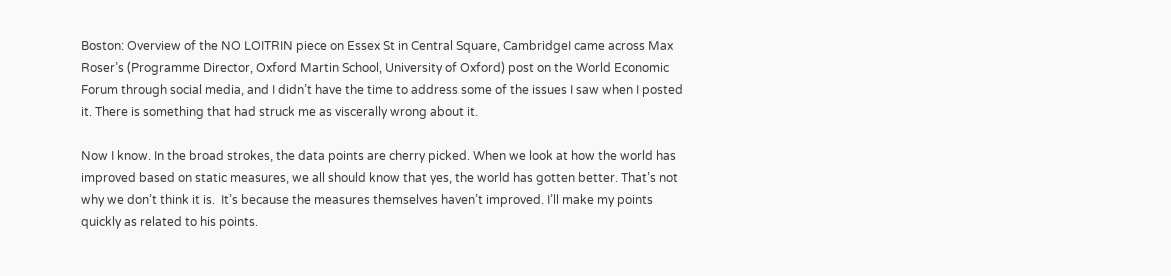Boston: Overview of the NO LOITRIN piece on Essex St in Central Square, CambridgeI came across Max Roser’s (Programme Director, Oxford Martin School, University of Oxford) post on the World Economic Forum through social media, and I didn’t have the time to address some of the issues I saw when I posted it. There is something that had struck me as viscerally wrong about it.

Now I know. In the broad strokes, the data points are cherry picked. When we look at how the world has improved based on static measures, we all should know that yes, the world has gotten better. That’s not why we don’t think it is.  It’s because the measures themselves haven’t improved. I’ll make my points quickly as related to his points.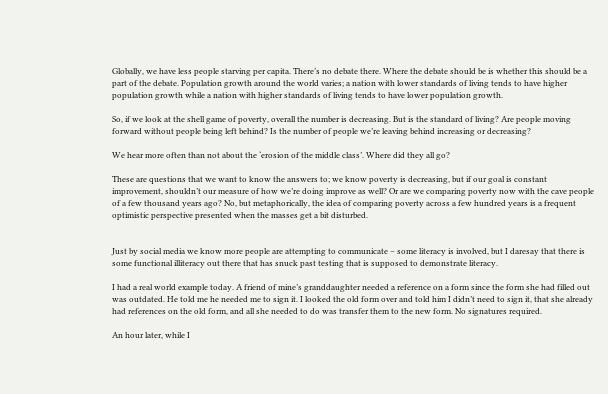Globally, we have less people starving per capita. There’s no debate there. Where the debate should be is whether this should be a part of the debate. Population growth around the world varies; a nation with lower standards of living tends to have higher population growth while a nation with higher standards of living tends to have lower population growth.

So, if we look at the shell game of poverty, overall the number is decreasing. But is the standard of living? Are people moving forward without people being left behind? Is the number of people we’re leaving behind increasing or decreasing?

We hear more often than not about the ‘erosion of the middle class’. Where did they all go?

These are questions that we want to know the answers to; we know poverty is decreasing, but if our goal is constant improvement, shouldn’t our measure of how we’re doing improve as well? Or are we comparing poverty now with the cave people of a few thousand years ago? No, but metaphorically, the idea of comparing poverty across a few hundred years is a frequent optimistic perspective presented when the masses get a bit disturbed.


Just by social media we know more people are attempting to communicate – some literacy is involved, but I daresay that there is some functional illiteracy out there that has snuck past testing that is supposed to demonstrate literacy.

I had a real world example today. A friend of mine’s granddaughter needed a reference on a form since the form she had filled out was outdated. He told me he needed me to sign it. I looked the old form over and told him I didn’t need to sign it, that she already had references on the old form, and all she needed to do was transfer them to the new form. No signatures required.

An hour later, while I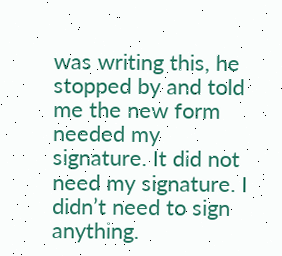was writing this, he stopped by and told me the new form needed my signature. It did not need my signature. I didn’t need to sign anything.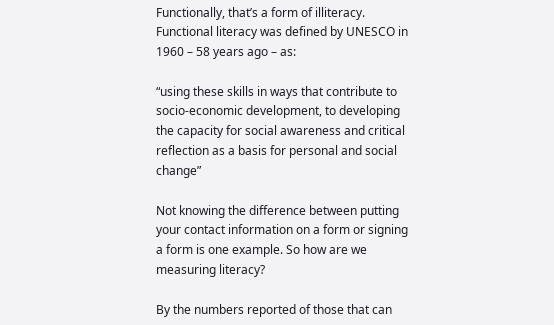Functionally, that’s a form of illiteracy.  Functional literacy was defined by UNESCO in 1960 – 58 years ago – as:

“using these skills in ways that contribute to socio-economic development, to developing the capacity for social awareness and critical reflection as a basis for personal and social change”

Not knowing the difference between putting your contact information on a form or signing a form is one example. So how are we measuring literacy?

By the numbers reported of those that can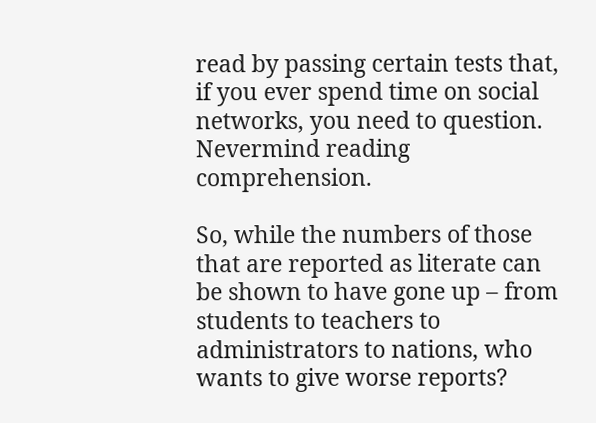read by passing certain tests that, if you ever spend time on social networks, you need to question. Nevermind reading comprehension.

So, while the numbers of those that are reported as literate can be shown to have gone up – from students to teachers to administrators to nations, who wants to give worse reports?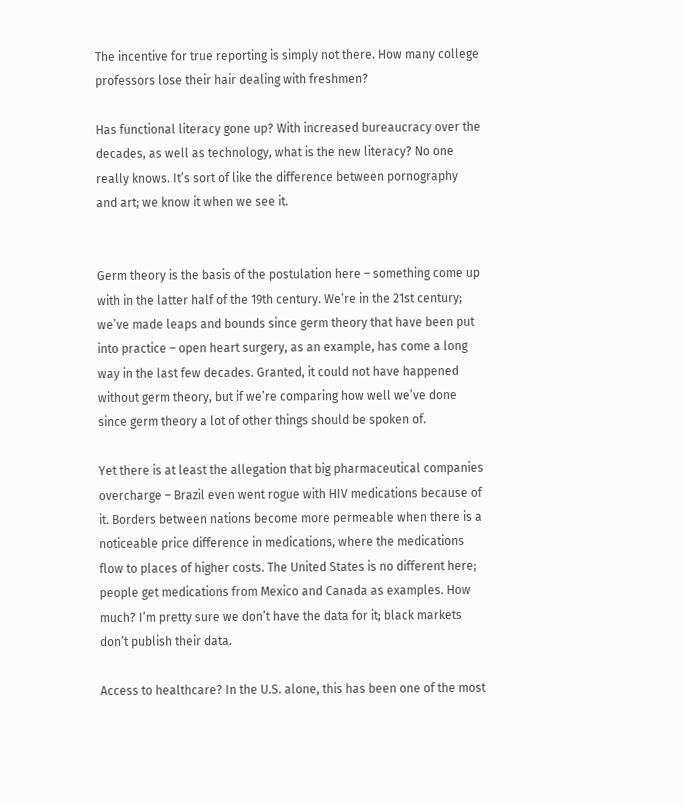The incentive for true reporting is simply not there. How many college professors lose their hair dealing with freshmen?

Has functional literacy gone up? With increased bureaucracy over the decades, as well as technology, what is the new literacy? No one really knows. It’s sort of like the difference between pornography and art; we know it when we see it.


Germ theory is the basis of the postulation here – something come up with in the latter half of the 19th century. We’re in the 21st century; we’ve made leaps and bounds since germ theory that have been put into practice – open heart surgery, as an example, has come a long way in the last few decades. Granted, it could not have happened without germ theory, but if we’re comparing how well we’ve done since germ theory a lot of other things should be spoken of.

Yet there is at least the allegation that big pharmaceutical companies overcharge – Brazil even went rogue with HIV medications because of it. Borders between nations become more permeable when there is a noticeable price difference in medications, where the medications flow to places of higher costs. The United States is no different here; people get medications from Mexico and Canada as examples. How much? I’m pretty sure we don’t have the data for it; black markets don’t publish their data.

Access to healthcare? In the U.S. alone, this has been one of the most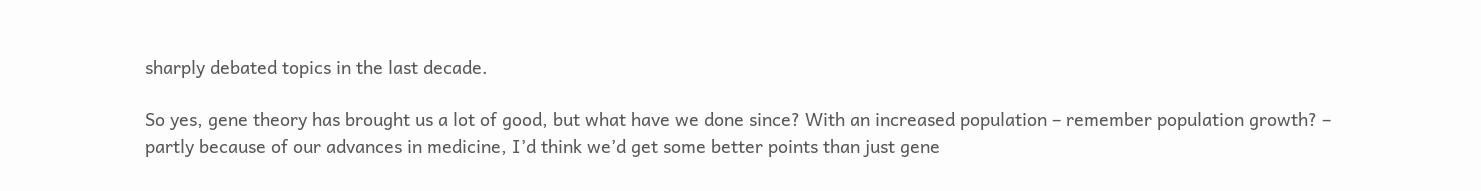sharply debated topics in the last decade.

So yes, gene theory has brought us a lot of good, but what have we done since? With an increased population – remember population growth? – partly because of our advances in medicine, I’d think we’d get some better points than just gene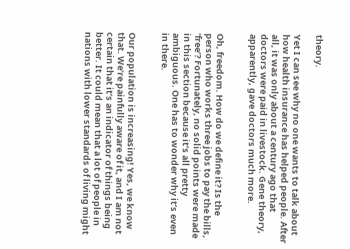theory.

Yet I can see why no one wants to talk about how health insurance has helped people. After all, it was only about a century ago that doctors were paid in livestock. Gene theory, apparently, gave doctors much more.


Oh, freedom. How do we define it? Is the person who works three jobs to pay the bills, ‘free’? Fortunately, no solid points were made in this section because it’s all pretty ambiguous. One has to wonder why it’s even in there.


Our population is increasing! Yes, we know that. We’re painfully aware of it, and I am not certain that it’s an indicator of things being better. It could mean that a lot of people in nations with lower standards of living might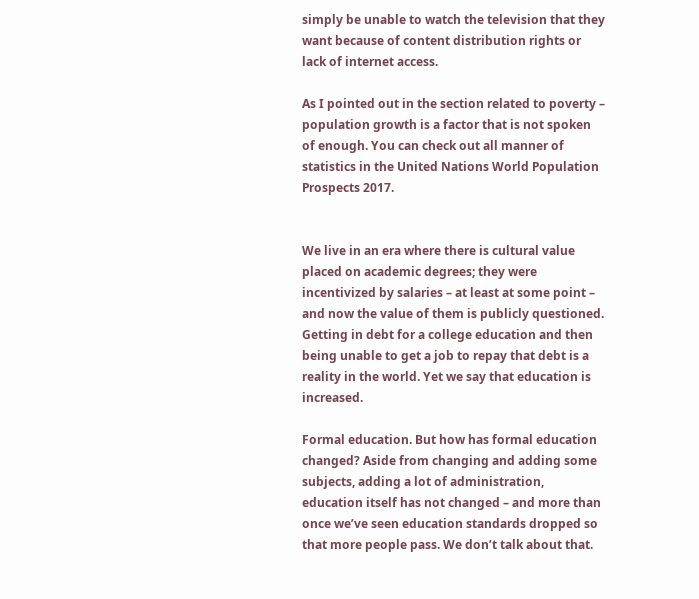simply be unable to watch the television that they want because of content distribution rights or lack of internet access.

As I pointed out in the section related to poverty – population growth is a factor that is not spoken of enough. You can check out all manner of statistics in the United Nations World Population Prospects 2017.


We live in an era where there is cultural value placed on academic degrees; they were incentivized by salaries – at least at some point – and now the value of them is publicly questioned. Getting in debt for a college education and then being unable to get a job to repay that debt is a reality in the world. Yet we say that education is increased.

Formal education. But how has formal education changed? Aside from changing and adding some subjects, adding a lot of administration, education itself has not changed – and more than once we’ve seen education standards dropped so that more people pass. We don’t talk about that.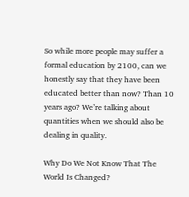So while more people may suffer a formal education by 2100, can we honestly say that they have been educated better than now? Than 10 years ago? We’re talking about quantities when we should also be dealing in quality.

Why Do We Not Know That The World Is Changed?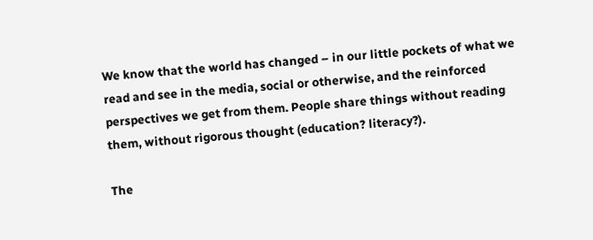We know that the world has changed – in our little pockets of what we read and see in the media, social or otherwise, and the reinforced perspectives we get from them. People share things without reading them, without rigorous thought (education? literacy?).

The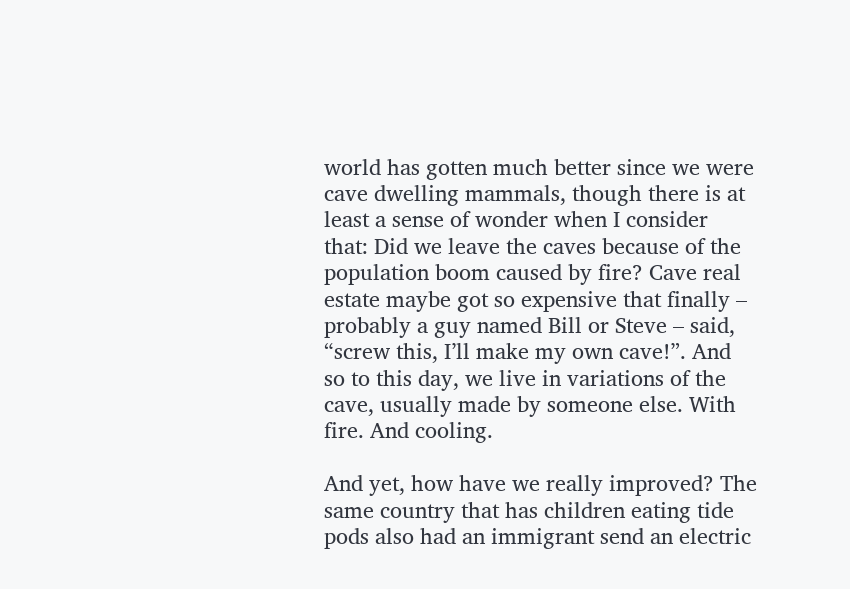world has gotten much better since we were cave dwelling mammals, though there is at least a sense of wonder when I consider that: Did we leave the caves because of the population boom caused by fire? Cave real estate maybe got so expensive that finally – probably a guy named Bill or Steve – said, “screw this, I’ll make my own cave!”. And so to this day, we live in variations of the cave, usually made by someone else. With fire. And cooling.

And yet, how have we really improved? The same country that has children eating tide pods also had an immigrant send an electric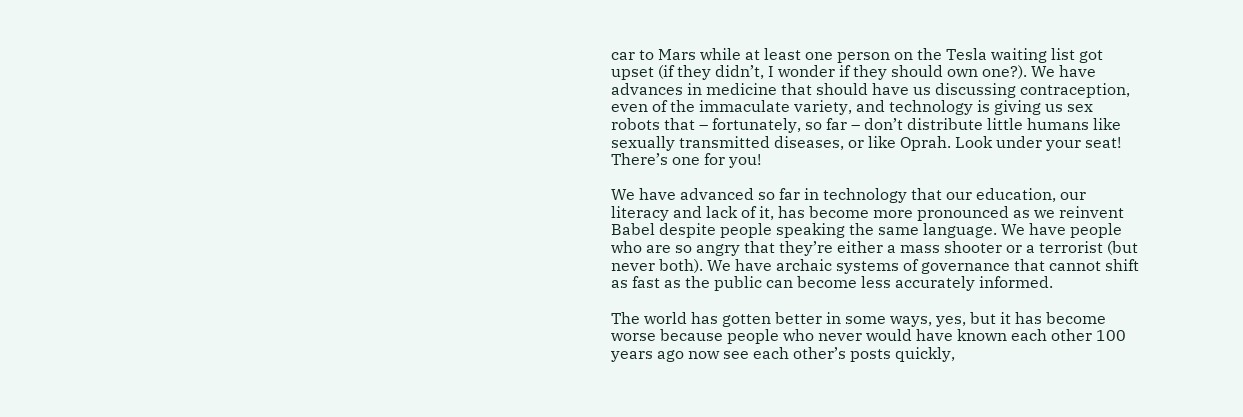car to Mars while at least one person on the Tesla waiting list got upset (if they didn’t, I wonder if they should own one?). We have advances in medicine that should have us discussing contraception, even of the immaculate variety, and technology is giving us sex robots that – fortunately, so far – don’t distribute little humans like sexually transmitted diseases, or like Oprah. Look under your seat! There’s one for you!

We have advanced so far in technology that our education, our literacy and lack of it, has become more pronounced as we reinvent Babel despite people speaking the same language. We have people who are so angry that they’re either a mass shooter or a terrorist (but never both). We have archaic systems of governance that cannot shift as fast as the public can become less accurately informed.

The world has gotten better in some ways, yes, but it has become worse because people who never would have known each other 100 years ago now see each other’s posts quickly,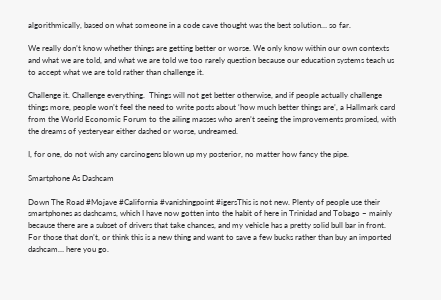algorithmically, based on what someone in a code cave thought was the best solution… so far.

We really don’t know whether things are getting better or worse. We only know within our own contexts and what we are told, and what we are told we too rarely question because our education systems teach us to accept what we are told rather than challenge it.

Challenge it. Challenge everything.  Things will not get better otherwise, and if people actually challenge things more, people won’t feel the need to write posts about ‘how much better things are’, a Hallmark card from the World Economic Forum to the ailing masses who aren’t seeing the improvements promised, with the dreams of yesteryear either dashed or worse, undreamed.

I, for one, do not wish any carcinogens blown up my posterior, no matter how fancy the pipe.

Smartphone As Dashcam

Down The Road #Mojave #California #vanishingpoint #igersThis is not new. Plenty of people use their smartphones as dashcams, which I have now gotten into the habit of here in Trinidad and Tobago – mainly because there are a subset of drivers that take chances, and my vehicle has a pretty solid bull bar in front. For those that don’t, or think this is a new thing and want to save a few bucks rather than buy an imported dashcam… here you go.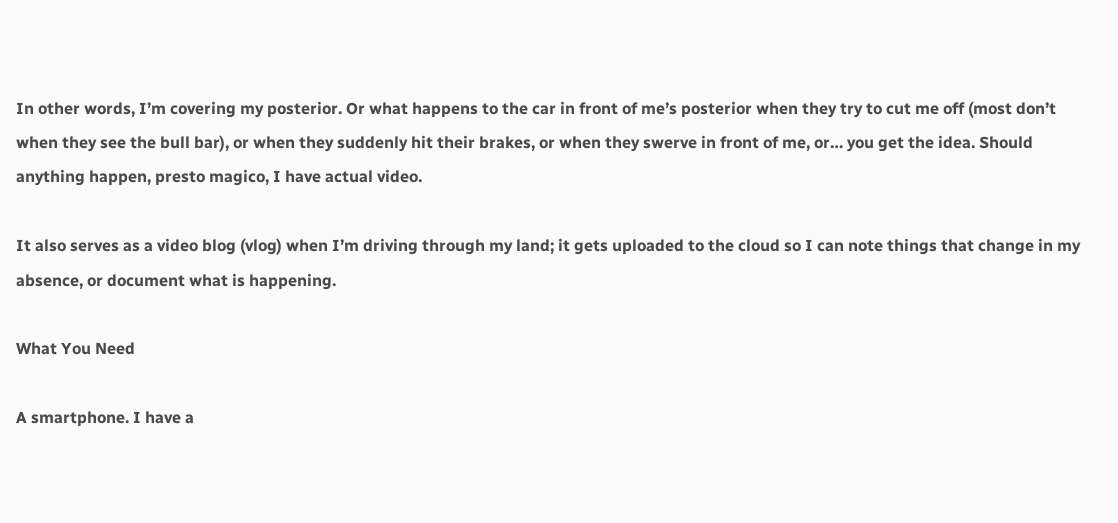In other words, I’m covering my posterior. Or what happens to the car in front of me’s posterior when they try to cut me off (most don’t when they see the bull bar), or when they suddenly hit their brakes, or when they swerve in front of me, or… you get the idea. Should anything happen, presto magico, I have actual video.

It also serves as a video blog (vlog) when I’m driving through my land; it gets uploaded to the cloud so I can note things that change in my absence, or document what is happening.

What You Need

A smartphone. I have a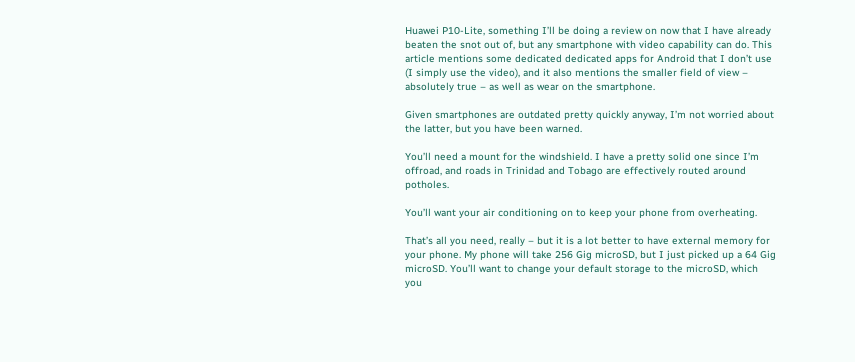Huawei P10-Lite, something I’ll be doing a review on now that I have already beaten the snot out of, but any smartphone with video capability can do. This article mentions some dedicated dedicated apps for Android that I don’t use (I simply use the video), and it also mentions the smaller field of view – absolutely true – as well as wear on the smartphone.

Given smartphones are outdated pretty quickly anyway, I’m not worried about the latter, but you have been warned.

You’ll need a mount for the windshield. I have a pretty solid one since I’m offroad, and roads in Trinidad and Tobago are effectively routed around potholes.

You’ll want your air conditioning on to keep your phone from overheating.

That’s all you need, really – but it is a lot better to have external memory for your phone. My phone will take 256 Gig microSD, but I just picked up a 64 Gig microSD. You’ll want to change your default storage to the microSD, which you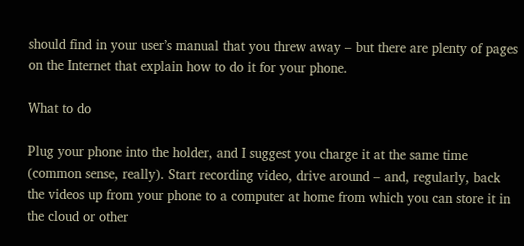should find in your user’s manual that you threw away – but there are plenty of pages on the Internet that explain how to do it for your phone.

What to do

Plug your phone into the holder, and I suggest you charge it at the same time (common sense, really). Start recording video, drive around – and, regularly, back the videos up from your phone to a computer at home from which you can store it in the cloud or other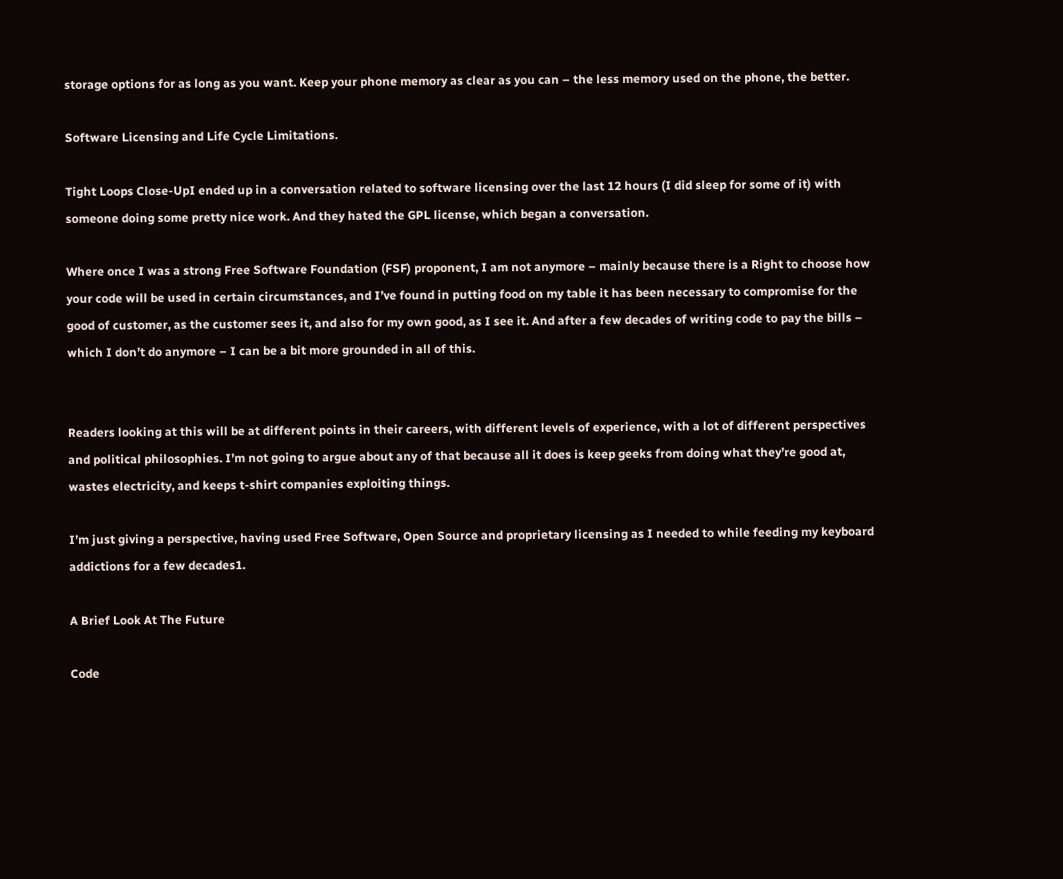storage options for as long as you want. Keep your phone memory as clear as you can – the less memory used on the phone, the better.

Software Licensing and Life Cycle Limitations.

Tight Loops Close-UpI ended up in a conversation related to software licensing over the last 12 hours (I did sleep for some of it) with someone doing some pretty nice work. And they hated the GPL license, which began a conversation.

Where once I was a strong Free Software Foundation (FSF) proponent, I am not anymore – mainly because there is a Right to choose how your code will be used in certain circumstances, and I’ve found in putting food on my table it has been necessary to compromise for the good of customer, as the customer sees it, and also for my own good, as I see it. And after a few decades of writing code to pay the bills – which I don’t do anymore – I can be a bit more grounded in all of this.


Readers looking at this will be at different points in their careers, with different levels of experience, with a lot of different perspectives and political philosophies. I’m not going to argue about any of that because all it does is keep geeks from doing what they’re good at, wastes electricity, and keeps t-shirt companies exploiting things.

I’m just giving a perspective, having used Free Software, Open Source and proprietary licensing as I needed to while feeding my keyboard addictions for a few decades1.

A Brief Look At The Future

Code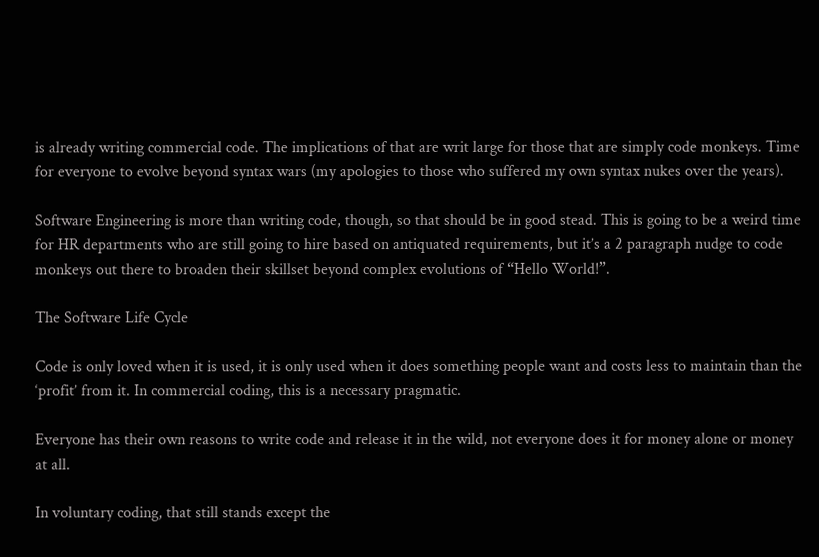is already writing commercial code. The implications of that are writ large for those that are simply code monkeys. Time for everyone to evolve beyond syntax wars (my apologies to those who suffered my own syntax nukes over the years).

Software Engineering is more than writing code, though, so that should be in good stead. This is going to be a weird time for HR departments who are still going to hire based on antiquated requirements, but it’s a 2 paragraph nudge to code monkeys out there to broaden their skillset beyond complex evolutions of “Hello World!”.

The Software Life Cycle

Code is only loved when it is used, it is only used when it does something people want and costs less to maintain than the ‘profit’ from it. In commercial coding, this is a necessary pragmatic.

Everyone has their own reasons to write code and release it in the wild, not everyone does it for money alone or money at all.

In voluntary coding, that still stands except the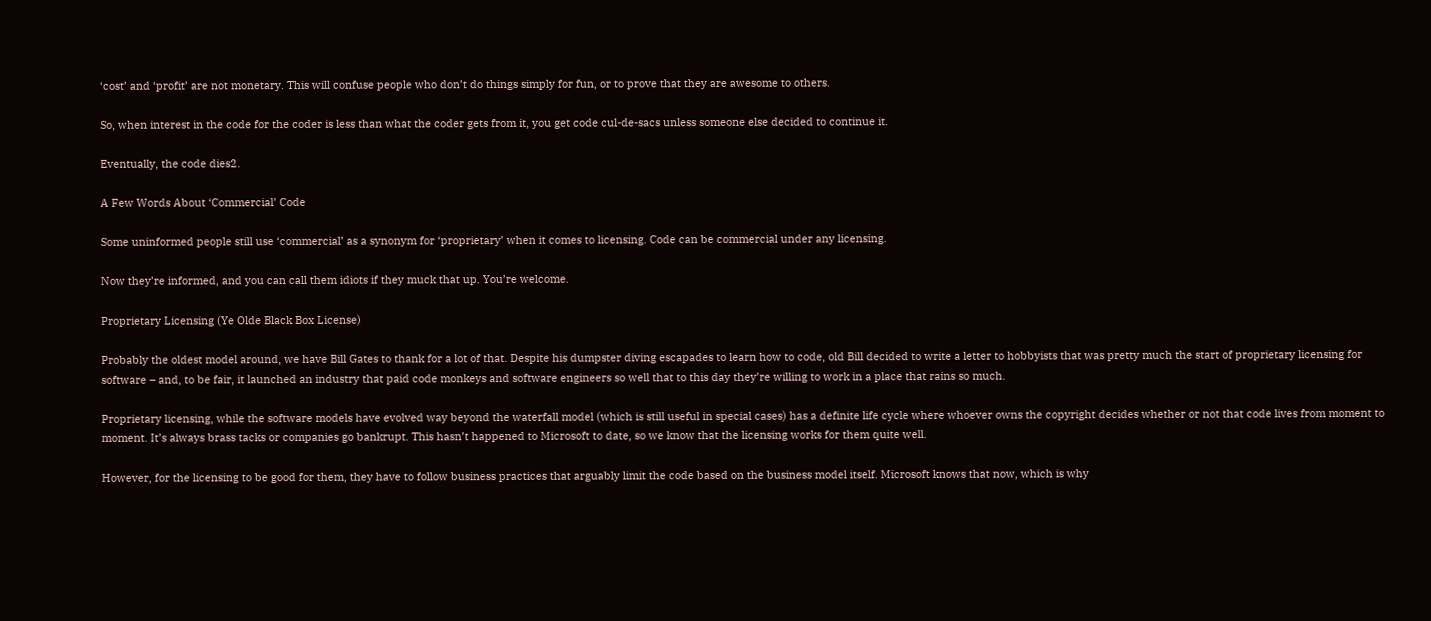‘cost’ and ‘profit’ are not monetary. This will confuse people who don’t do things simply for fun, or to prove that they are awesome to others.

So, when interest in the code for the coder is less than what the coder gets from it, you get code cul-de-sacs unless someone else decided to continue it.

Eventually, the code dies2.

A Few Words About ‘Commercial’ Code

Some uninformed people still use ‘commercial’ as a synonym for ‘proprietary’ when it comes to licensing. Code can be commercial under any licensing.

Now they’re informed, and you can call them idiots if they muck that up. You’re welcome.

Proprietary Licensing (Ye Olde Black Box License)

Probably the oldest model around, we have Bill Gates to thank for a lot of that. Despite his dumpster diving escapades to learn how to code, old Bill decided to write a letter to hobbyists that was pretty much the start of proprietary licensing for software – and, to be fair, it launched an industry that paid code monkeys and software engineers so well that to this day they’re willing to work in a place that rains so much.

Proprietary licensing, while the software models have evolved way beyond the waterfall model (which is still useful in special cases) has a definite life cycle where whoever owns the copyright decides whether or not that code lives from moment to moment. It’s always brass tacks or companies go bankrupt. This hasn’t happened to Microsoft to date, so we know that the licensing works for them quite well.

However, for the licensing to be good for them, they have to follow business practices that arguably limit the code based on the business model itself. Microsoft knows that now, which is why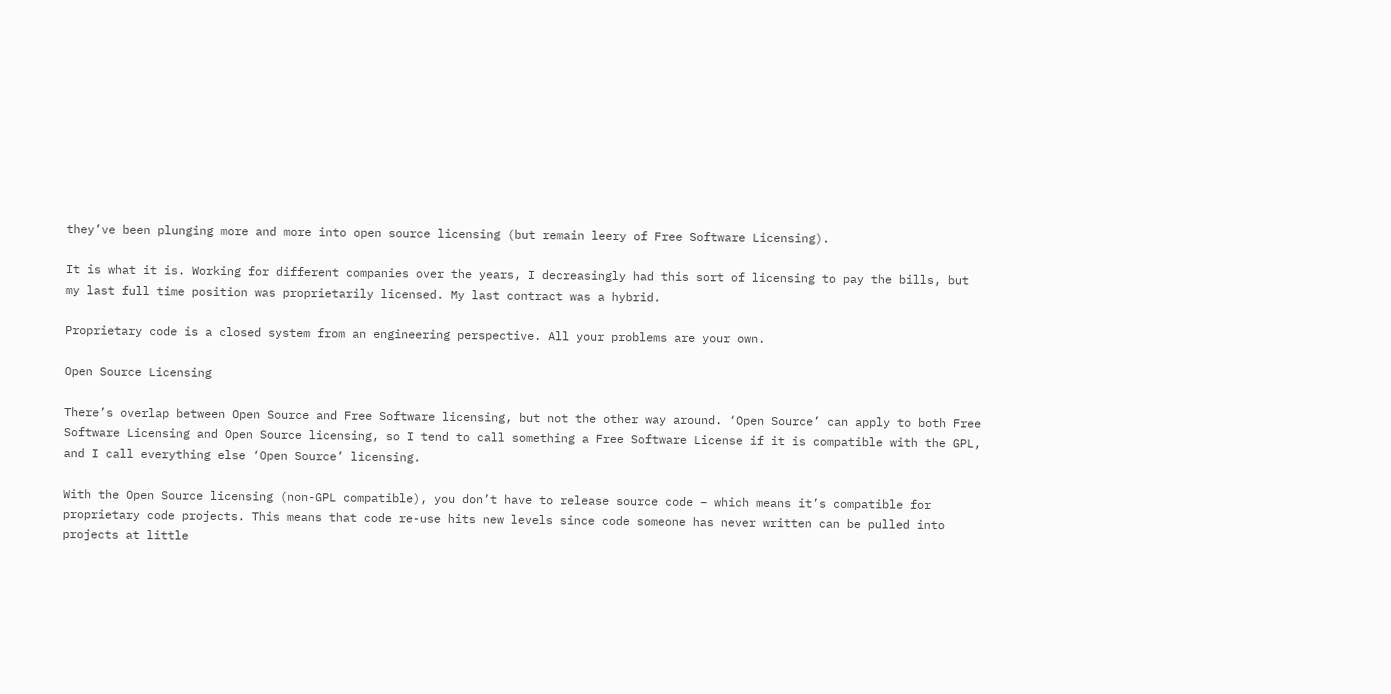they’ve been plunging more and more into open source licensing (but remain leery of Free Software Licensing).

It is what it is. Working for different companies over the years, I decreasingly had this sort of licensing to pay the bills, but my last full time position was proprietarily licensed. My last contract was a hybrid.

Proprietary code is a closed system from an engineering perspective. All your problems are your own.

Open Source Licensing

There’s overlap between Open Source and Free Software licensing, but not the other way around. ‘Open Source’ can apply to both Free Software Licensing and Open Source licensing, so I tend to call something a Free Software License if it is compatible with the GPL, and I call everything else ‘Open Source’ licensing.

With the Open Source licensing (non-GPL compatible), you don’t have to release source code – which means it’s compatible for proprietary code projects. This means that code re-use hits new levels since code someone has never written can be pulled into projects at little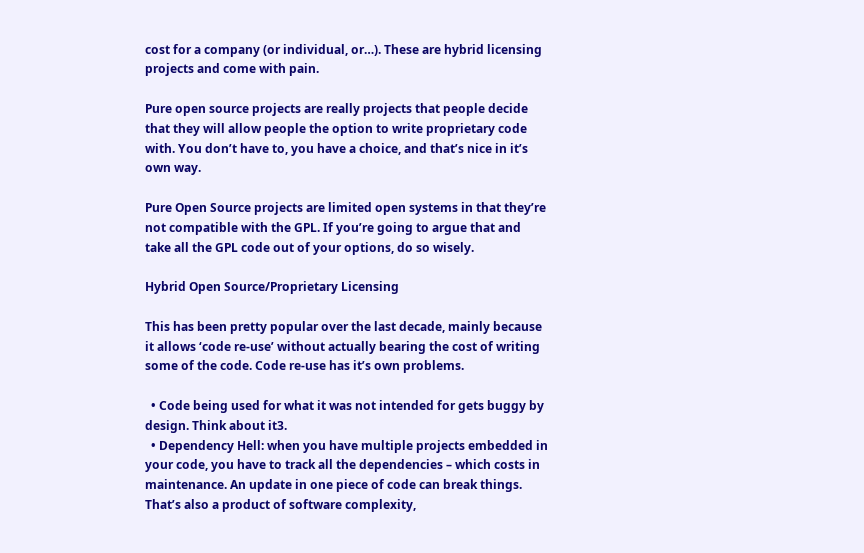cost for a company (or individual, or…). These are hybrid licensing projects and come with pain.

Pure open source projects are really projects that people decide that they will allow people the option to write proprietary code with. You don’t have to, you have a choice, and that’s nice in it’s own way.

Pure Open Source projects are limited open systems in that they’re not compatible with the GPL. If you’re going to argue that and take all the GPL code out of your options, do so wisely.

Hybrid Open Source/Proprietary Licensing

This has been pretty popular over the last decade, mainly because it allows ‘code re-use’ without actually bearing the cost of writing some of the code. Code re-use has it’s own problems.

  • Code being used for what it was not intended for gets buggy by design. Think about it3.
  • Dependency Hell: when you have multiple projects embedded in your code, you have to track all the dependencies – which costs in maintenance. An update in one piece of code can break things. That’s also a product of software complexity,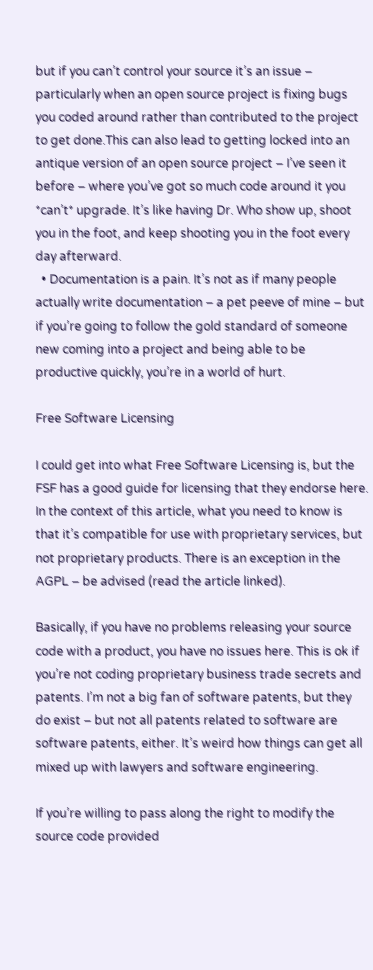but if you can’t control your source it’s an issue – particularly when an open source project is fixing bugs you coded around rather than contributed to the project to get done.This can also lead to getting locked into an antique version of an open source project – I’ve seen it before – where you’ve got so much code around it you *can’t* upgrade. It’s like having Dr. Who show up, shoot you in the foot, and keep shooting you in the foot every day afterward.
  • Documentation is a pain. It’s not as if many people actually write documentation – a pet peeve of mine – but if you’re going to follow the gold standard of someone new coming into a project and being able to be productive quickly, you’re in a world of hurt.

Free Software Licensing

I could get into what Free Software Licensing is, but the FSF has a good guide for licensing that they endorse here. In the context of this article, what you need to know is that it’s compatible for use with proprietary services, but not proprietary products. There is an exception in the AGPL – be advised (read the article linked).

Basically, if you have no problems releasing your source code with a product, you have no issues here. This is ok if you’re not coding proprietary business trade secrets and patents. I’m not a big fan of software patents, but they do exist – but not all patents related to software are software patents, either. It’s weird how things can get all mixed up with lawyers and software engineering.

If you’re willing to pass along the right to modify the source code provided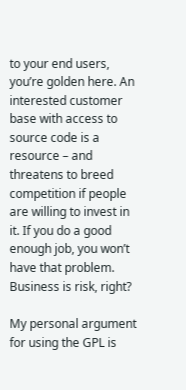to your end users, you’re golden here. An interested customer base with access to source code is a resource – and threatens to breed competition if people are willing to invest in it. If you do a good enough job, you won’t have that problem. Business is risk, right?

My personal argument for using the GPL is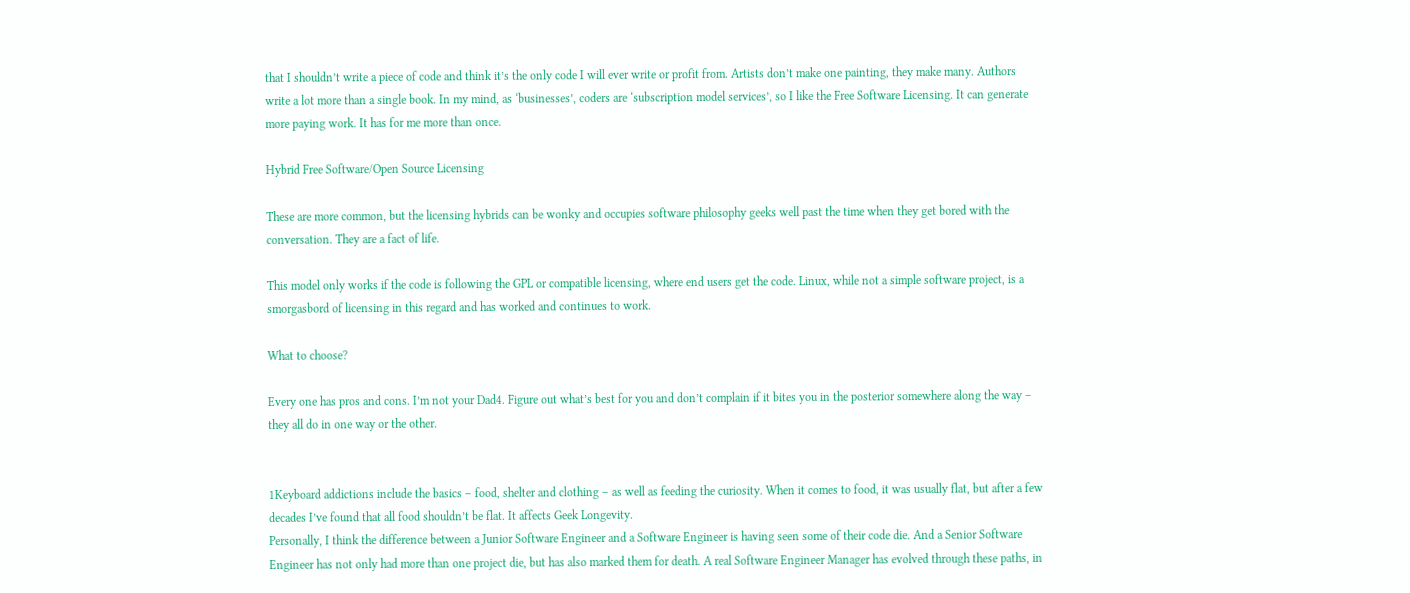that I shouldn’t write a piece of code and think it’s the only code I will ever write or profit from. Artists don’t make one painting, they make many. Authors write a lot more than a single book. In my mind, as ‘businesses’, coders are ‘subscription model services’, so I like the Free Software Licensing. It can generate more paying work. It has for me more than once.

Hybrid Free Software/Open Source Licensing

These are more common, but the licensing hybrids can be wonky and occupies software philosophy geeks well past the time when they get bored with the conversation. They are a fact of life.

This model only works if the code is following the GPL or compatible licensing, where end users get the code. Linux, while not a simple software project, is a smorgasbord of licensing in this regard and has worked and continues to work.

What to choose?

Every one has pros and cons. I’m not your Dad4. Figure out what’s best for you and don’t complain if it bites you in the posterior somewhere along the way – they all do in one way or the other.


1Keyboard addictions include the basics – food, shelter and clothing – as well as feeding the curiosity. When it comes to food, it was usually flat, but after a few decades I’ve found that all food shouldn’t be flat. It affects Geek Longevity.
Personally, I think the difference between a Junior Software Engineer and a Software Engineer is having seen some of their code die. And a Senior Software Engineer has not only had more than one project die, but has also marked them for death. A real Software Engineer Manager has evolved through these paths, in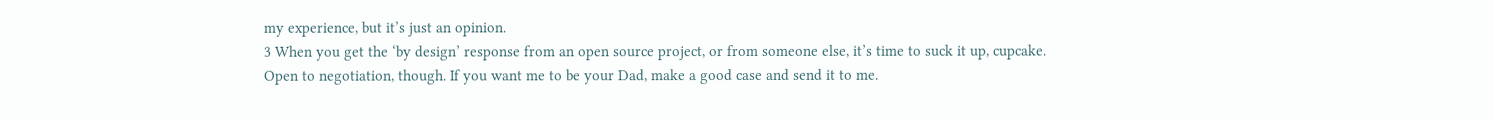my experience, but it’s just an opinion.
3 When you get the ‘by design’ response from an open source project, or from someone else, it’s time to suck it up, cupcake.
Open to negotiation, though. If you want me to be your Dad, make a good case and send it to me.